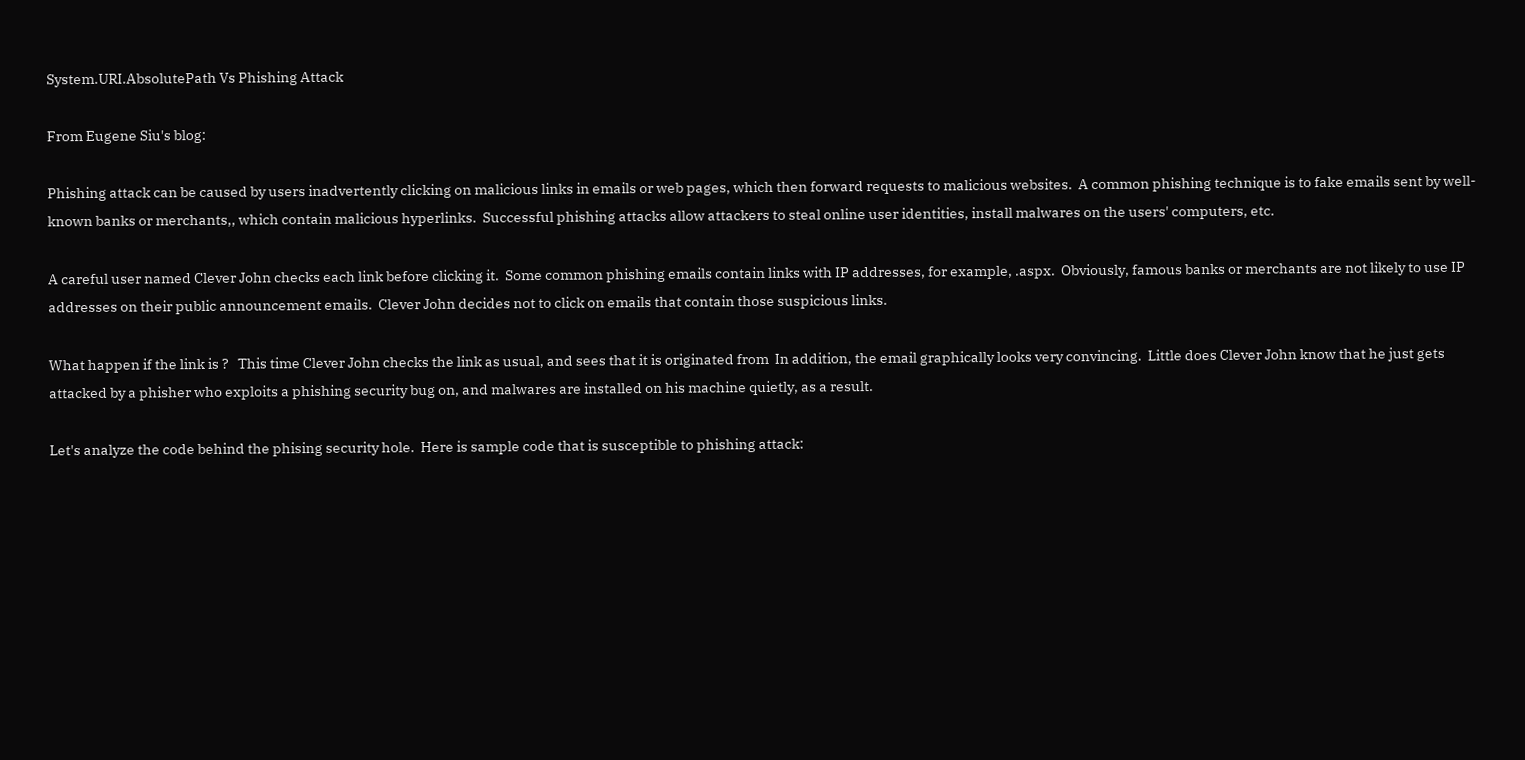System.URI.AbsolutePath Vs Phishing Attack

From Eugene Siu's blog:

Phishing attack can be caused by users inadvertently clicking on malicious links in emails or web pages, which then forward requests to malicious websites.  A common phishing technique is to fake emails sent by well-known banks or merchants,, which contain malicious hyperlinks.  Successful phishing attacks allow attackers to steal online user identities, install malwares on the users' computers, etc.

A careful user named Clever John checks each link before clicking it.  Some common phishing emails contain links with IP addresses, for example, .aspx.  Obviously, famous banks or merchants are not likely to use IP addresses on their public announcement emails.  Clever John decides not to click on emails that contain those suspicious links.

What happen if the link is ?   This time Clever John checks the link as usual, and sees that it is originated from  In addition, the email graphically looks very convincing.  Little does Clever John know that he just gets attacked by a phisher who exploits a phishing security bug on, and malwares are installed on his machine quietly, as a result.

Let's analyze the code behind the phising security hole.  Here is sample code that is susceptible to phishing attack: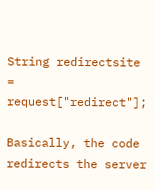String redirectsite = request["redirect"];

Basically, the code redirects the server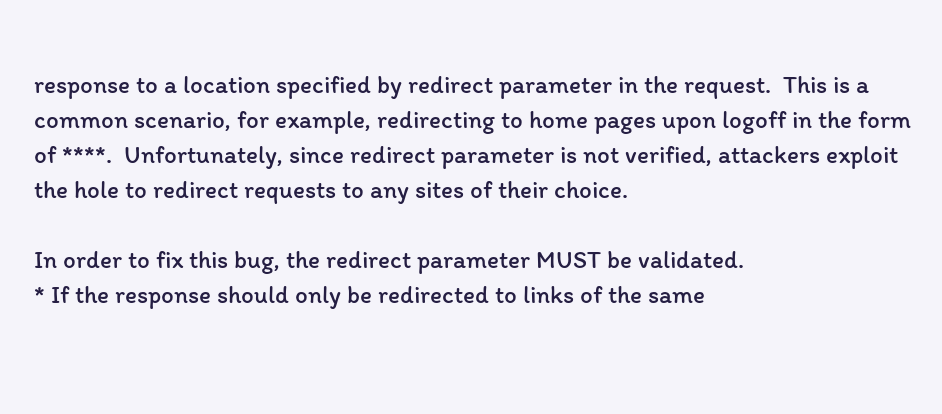response to a location specified by redirect parameter in the request.  This is a common scenario, for example, redirecting to home pages upon logoff in the form of ****.  Unfortunately, since redirect parameter is not verified, attackers exploit the hole to redirect requests to any sites of their choice.

In order to fix this bug, the redirect parameter MUST be validated.
* If the response should only be redirected to links of the same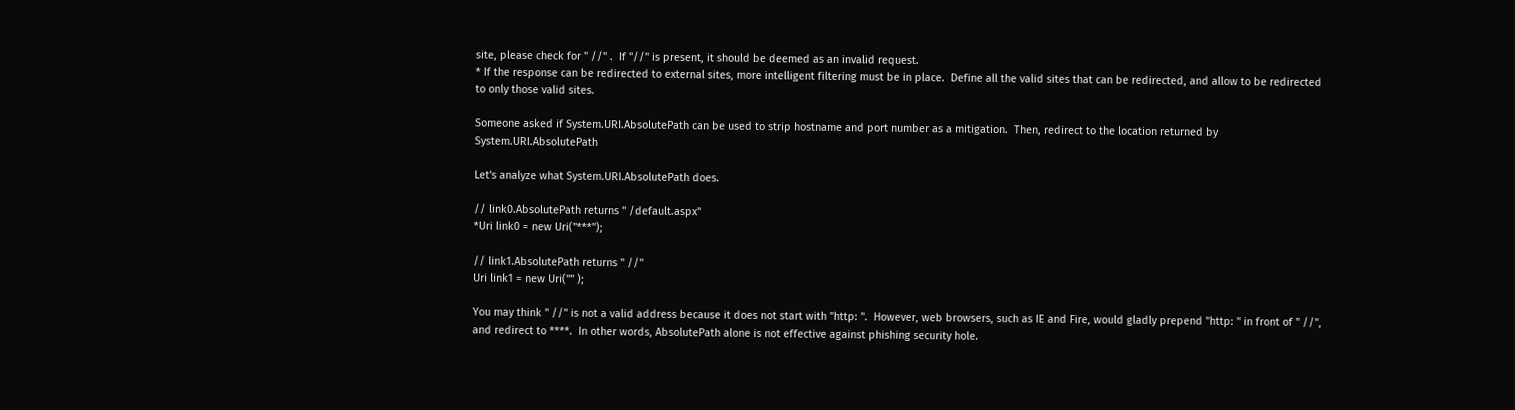site, please check for " //" .  If "//" is present, it should be deemed as an invalid request.
* If the response can be redirected to external sites, more intelligent filtering must be in place.  Define all the valid sites that can be redirected, and allow to be redirected to only those valid sites.

Someone asked if System.URI.AbsolutePath can be used to strip hostname and port number as a mitigation.  Then, redirect to the location returned by System.URI.AbsolutePath

Let's analyze what System.URI.AbsolutePath does.

// link0.AbsolutePath returns " /default.aspx"
*Uri link0 = new Uri("***");

// link1.AbsolutePath returns " //"
Uri link1 = new Uri("" );

You may think " //" is not a valid address because it does not start with "http: ".  However, web browsers, such as IE and Fire, would gladly prepend "http: " in front of " //", and redirect to ****.  In other words, AbsolutePath alone is not effective against phishing security hole.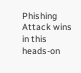Phishing Attack wins in this heads-on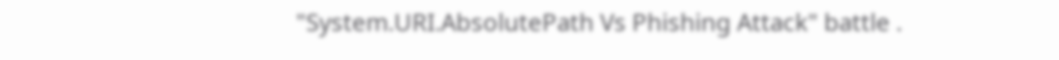"System.URI.AbsolutePath Vs Phishing Attack" battle .